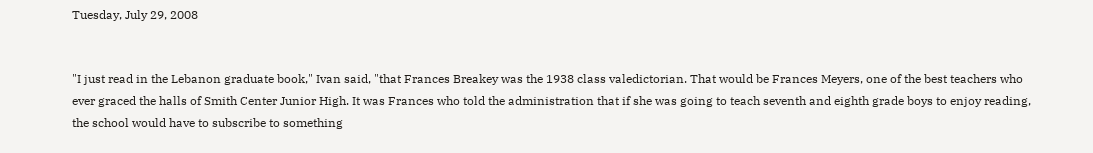Tuesday, July 29, 2008


"I just read in the Lebanon graduate book," Ivan said, "that Frances Breakey was the 1938 class valedictorian. That would be Frances Meyers, one of the best teachers who ever graced the halls of Smith Center Junior High. It was Frances who told the administration that if she was going to teach seventh and eighth grade boys to enjoy reading, the school would have to subscribe to something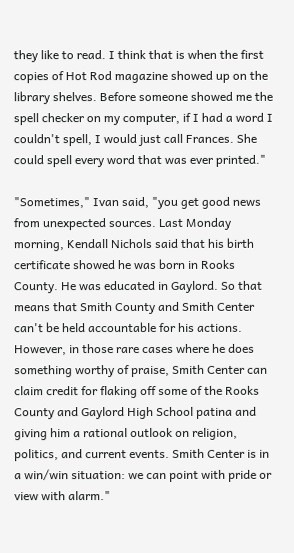they like to read. I think that is when the first copies of Hot Rod magazine showed up on the library shelves. Before someone showed me the spell checker on my computer, if I had a word I couldn't spell, I would just call Frances. She could spell every word that was ever printed."

"Sometimes," Ivan said, "you get good news from unexpected sources. Last Monday morning, Kendall Nichols said that his birth certificate showed he was born in Rooks County. He was educated in Gaylord. So that means that Smith County and Smith Center can't be held accountable for his actions. However, in those rare cases where he does something worthy of praise, Smith Center can claim credit for flaking off some of the Rooks County and Gaylord High School patina and giving him a rational outlook on religion, politics, and current events. Smith Center is in a win/win situation: we can point with pride or view with alarm."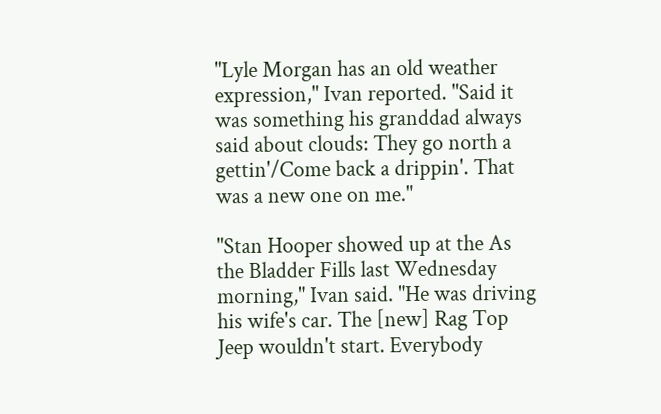"Lyle Morgan has an old weather expression," Ivan reported. "Said it was something his granddad always said about clouds: They go north a gettin'/Come back a drippin'. That was a new one on me."

"Stan Hooper showed up at the As the Bladder Fills last Wednesday morning," Ivan said. "He was driving his wife's car. The [new] Rag Top Jeep wouldn't start. Everybody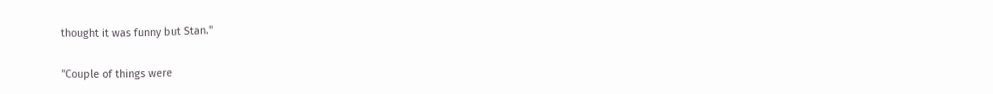thought it was funny but Stan."

"Couple of things were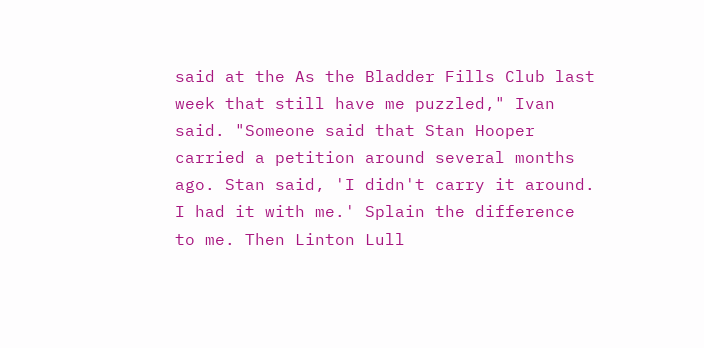said at the As the Bladder Fills Club last week that still have me puzzled," Ivan said. "Someone said that Stan Hooper carried a petition around several months ago. Stan said, 'I didn't carry it around. I had it with me.' Splain the difference to me. Then Linton Lull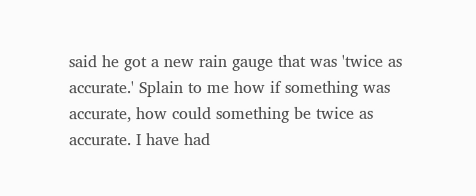said he got a new rain gauge that was 'twice as accurate.' Splain to me how if something was accurate, how could something be twice as accurate. I have had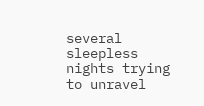several sleepless nights trying to unravel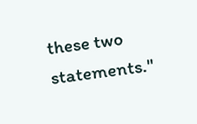these two statements."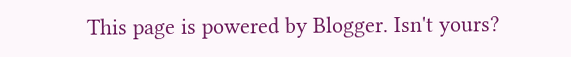This page is powered by Blogger. Isn't yours?